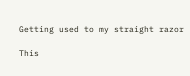Getting used to my straight razor

This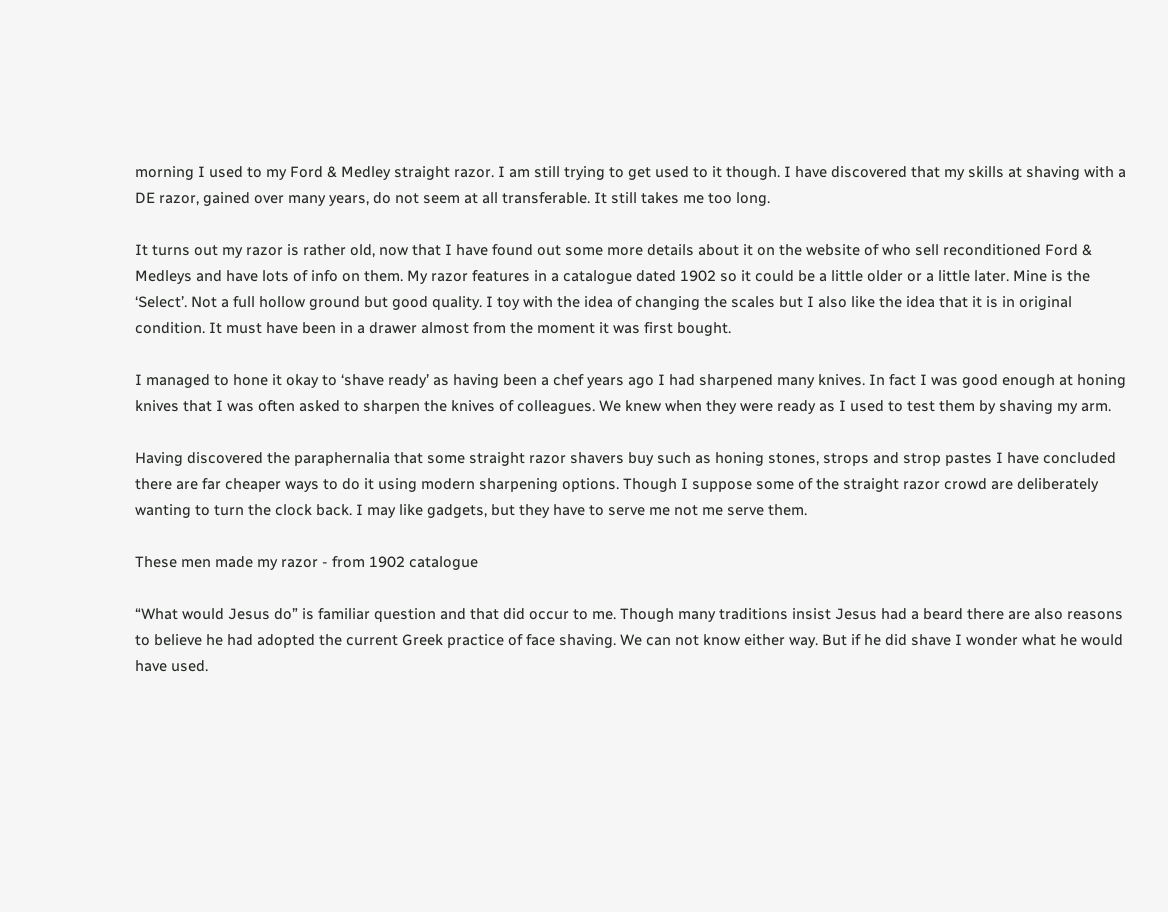morning I used to my Ford & Medley straight razor. I am still trying to get used to it though. I have discovered that my skills at shaving with a DE razor, gained over many years, do not seem at all transferable. It still takes me too long.

It turns out my razor is rather old, now that I have found out some more details about it on the website of who sell reconditioned Ford & Medleys and have lots of info on them. My razor features in a catalogue dated 1902 so it could be a little older or a little later. Mine is the ‘Select’. Not a full hollow ground but good quality. I toy with the idea of changing the scales but I also like the idea that it is in original condition. It must have been in a drawer almost from the moment it was first bought.

I managed to hone it okay to ‘shave ready’ as having been a chef years ago I had sharpened many knives. In fact I was good enough at honing knives that I was often asked to sharpen the knives of colleagues. We knew when they were ready as I used to test them by shaving my arm.

Having discovered the paraphernalia that some straight razor shavers buy such as honing stones, strops and strop pastes I have concluded there are far cheaper ways to do it using modern sharpening options. Though I suppose some of the straight razor crowd are deliberately wanting to turn the clock back. I may like gadgets, but they have to serve me not me serve them.

These men made my razor - from 1902 catalogue

“What would Jesus do” is familiar question and that did occur to me. Though many traditions insist Jesus had a beard there are also reasons to believe he had adopted the current Greek practice of face shaving. We can not know either way. But if he did shave I wonder what he would have used.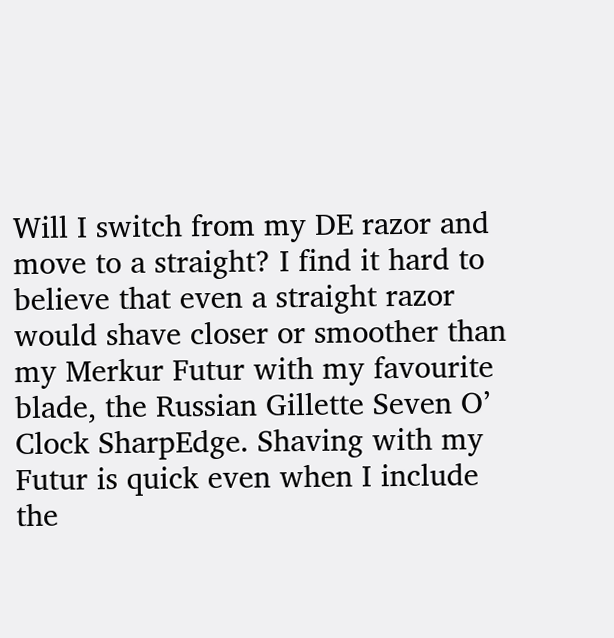Will I switch from my DE razor and move to a straight? I find it hard to believe that even a straight razor would shave closer or smoother than my Merkur Futur with my favourite blade, the Russian Gillette Seven O’ Clock SharpEdge. Shaving with my Futur is quick even when I include the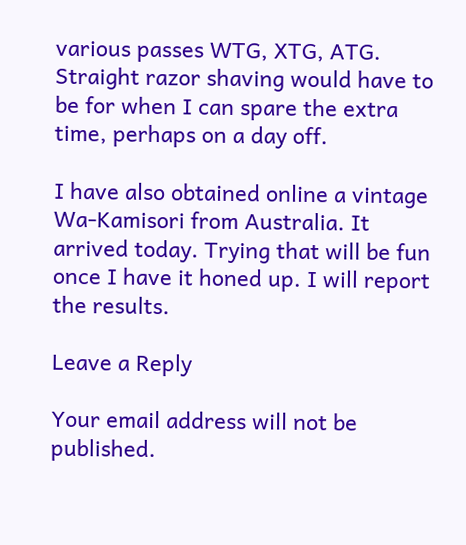various passes WTG, XTG, ATG. Straight razor shaving would have to be for when I can spare the extra time, perhaps on a day off.

I have also obtained online a vintage Wa-Kamisori from Australia. It arrived today. Trying that will be fun once I have it honed up. I will report the results.

Leave a Reply

Your email address will not be published.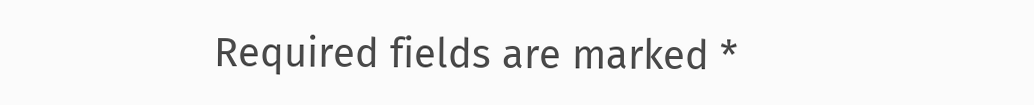Required fields are marked *